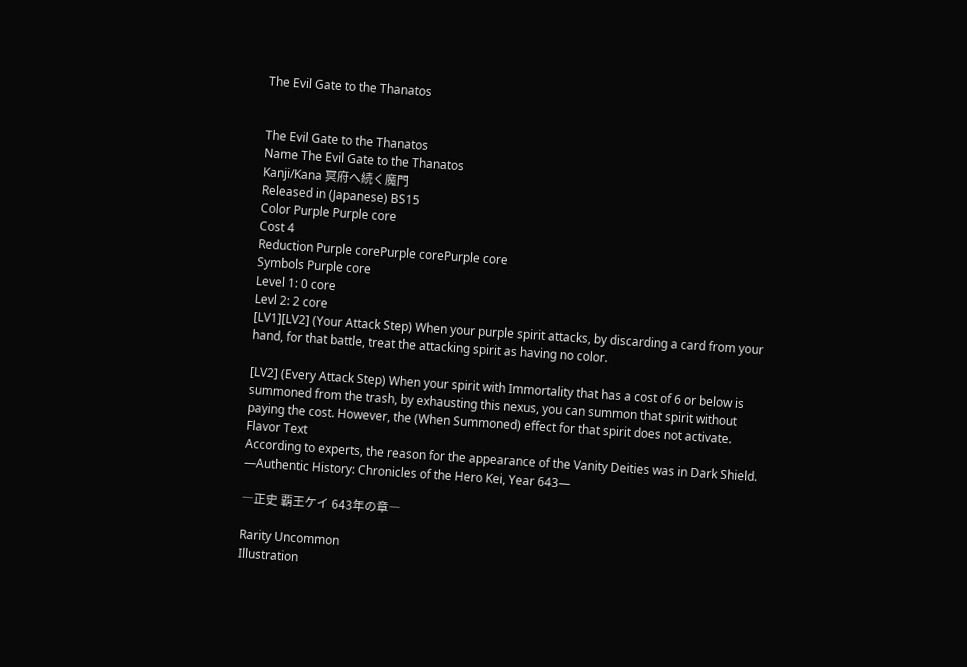The Evil Gate to the Thanatos


The Evil Gate to the Thanatos
Name The Evil Gate to the Thanatos
Kanji/Kana 冥府へ続く魔門
Released in (Japanese) BS15
Color Purple Purple core
Cost 4
Reduction Purple corePurple corePurple core
Symbols Purple core
Level 1: 0 core
Levl 2: 2 core
[LV1][LV2] (Your Attack Step) When your purple spirit attacks, by discarding a card from your hand, for that battle, treat the attacking spirit as having no color.

[LV2] (Every Attack Step) When your spirit with Immortality that has a cost of 6 or below is summoned from the trash, by exhausting this nexus, you can summon that spirit without paying the cost. However, the (When Summoned) effect for that spirit does not activate.
Flavor Text
According to experts, the reason for the appearance of the Vanity Deities was in Dark Shield.
—Authentic History: Chronicles of the Hero Kei, Year 643—

―正史 覇王ケイ 643年の章―

Rarity Uncommon
Illustration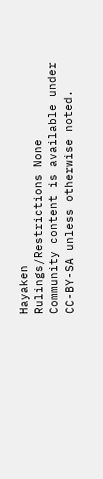Hayaken
Rulings/Restrictions None
Community content is available under CC-BY-SA unless otherwise noted.